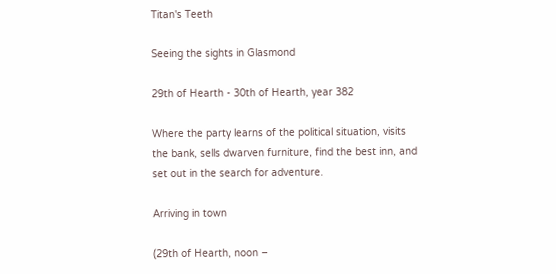Titan's Teeth

Seeing the sights in Glasmond

29th of Hearth - 30th of Hearth, year 382

Where the party learns of the political situation, visits the bank, sells dwarven furniture, find the best inn, and set out in the search for adventure.

Arriving in town

(29th of Hearth, noon –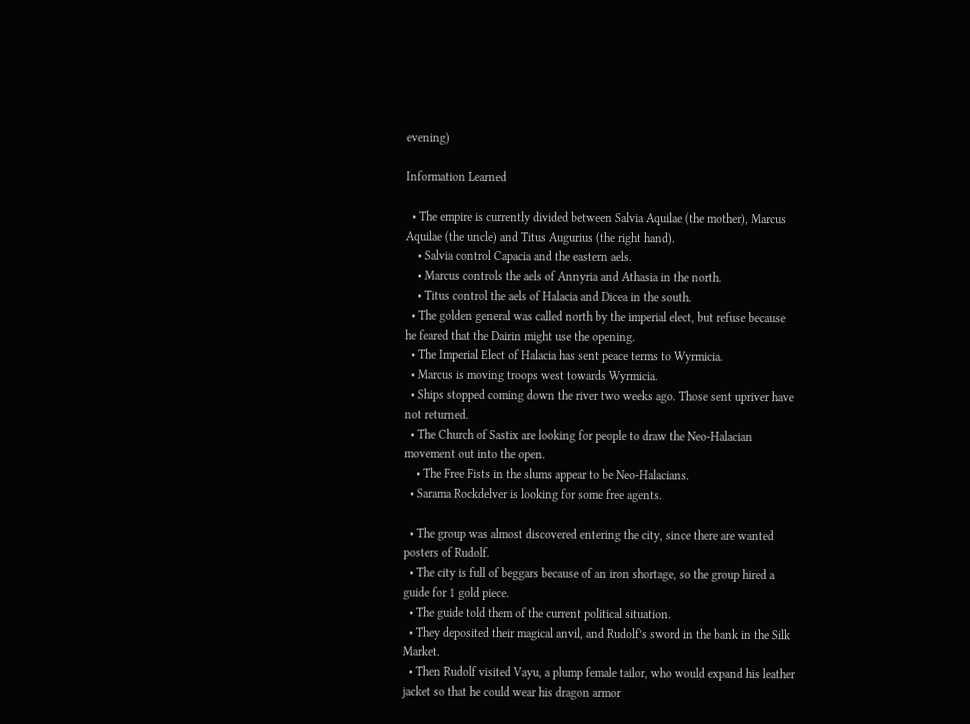evening)

Information Learned

  • The empire is currently divided between Salvia Aquilae (the mother), Marcus Aquilae (the uncle) and Titus Augurius (the right hand).
    • Salvia control Capacia and the eastern aels.
    • Marcus controls the aels of Annyria and Athasia in the north.
    • Titus control the aels of Halacia and Dicea in the south.
  • The golden general was called north by the imperial elect, but refuse because he feared that the Dairin might use the opening.
  • The Imperial Elect of Halacia has sent peace terms to Wyrmicia.
  • Marcus is moving troops west towards Wyrmicia.
  • Ships stopped coming down the river two weeks ago. Those sent upriver have not returned.
  • The Church of Sastix are looking for people to draw the Neo-Halacian movement out into the open.
    • The Free Fists in the slums appear to be Neo-Halacians.
  • Sarama Rockdelver is looking for some free agents.

  • The group was almost discovered entering the city, since there are wanted posters of Rudolf.
  • The city is full of beggars because of an iron shortage, so the group hired a guide for 1 gold piece.
  • The guide told them of the current political situation.
  • They deposited their magical anvil, and Rudolf’s sword in the bank in the Silk Market.
  • Then Rudolf visited Vayu, a plump female tailor, who would expand his leather jacket so that he could wear his dragon armor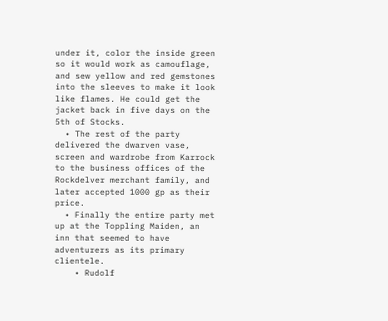under it, color the inside green so it would work as camouflage, and sew yellow and red gemstones into the sleeves to make it look like flames. He could get the jacket back in five days on the 5th of Stocks.
  • The rest of the party delivered the dwarven vase, screen and wardrobe from Karrock to the business offices of the Rockdelver merchant family, and later accepted 1000 gp as their price.
  • Finally the entire party met up at the Toppling Maiden, an inn that seemed to have adventurers as its primary clientele.
    • Rudolf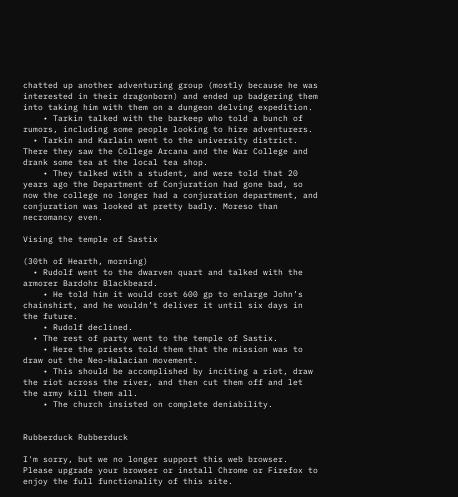chatted up another adventuring group (mostly because he was interested in their dragonborn) and ended up badgering them into taking him with them on a dungeon delving expedition.
    • Tarkin talked with the barkeep who told a bunch of rumors, including some people looking to hire adventurers.
  • Tarkin and Karlain went to the university district. There they saw the College Arcana and the War College and drank some tea at the local tea shop.
    • They talked with a student, and were told that 20 years ago the Department of Conjuration had gone bad, so now the college no longer had a conjuration department, and conjuration was looked at pretty badly. Moreso than necromancy even.

Vising the temple of Sastix

(30th of Hearth, morning)
  • Rudolf went to the dwarven quart and talked with the armorer Bardohr Blackbeard.
    • He told him it would cost 600 gp to enlarge John’s chainshirt, and he wouldn’t deliver it until six days in the future.
    • Rudolf declined.
  • The rest of party went to the temple of Sastix.
    • Here the priests told them that the mission was to draw out the Neo-Halacian movement.
    • This should be accomplished by inciting a riot, draw the riot across the river, and then cut them off and let the army kill them all.
    • The church insisted on complete deniability.


Rubberduck Rubberduck

I'm sorry, but we no longer support this web browser. Please upgrade your browser or install Chrome or Firefox to enjoy the full functionality of this site.